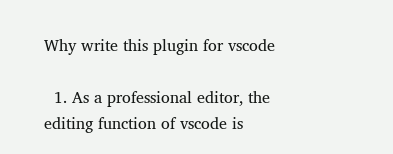Why write this plugin for vscode

  1. As a professional editor, the editing function of vscode is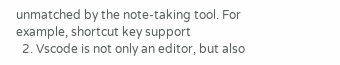unmatched by the note-taking tool. For example, shortcut key support
  2. Vscode is not only an editor, but also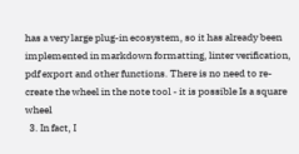has a very large plug-in ecosystem, so it has already been implemented in markdown formatting, linter verification, pdf export and other functions. There is no need to re-create the wheel in the note tool - it is possible Is a square wheel
  3. In fact, I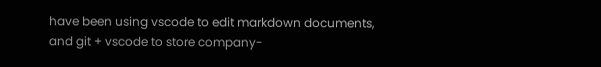have been using vscode to edit markdown documents, and git + vscode to store company-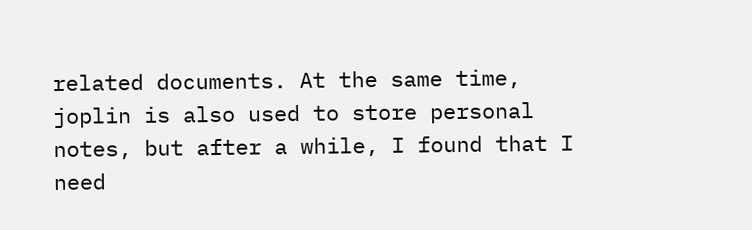related documents. At the same time, joplin is also used to store personal notes, but after a while, I found that I need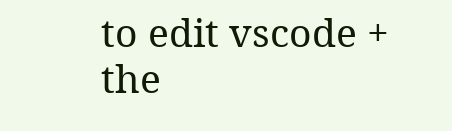to edit vscode + the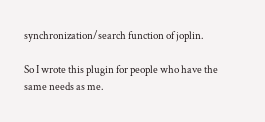synchronization/search function of joplin.

So I wrote this plugin for people who have the same needs as me.